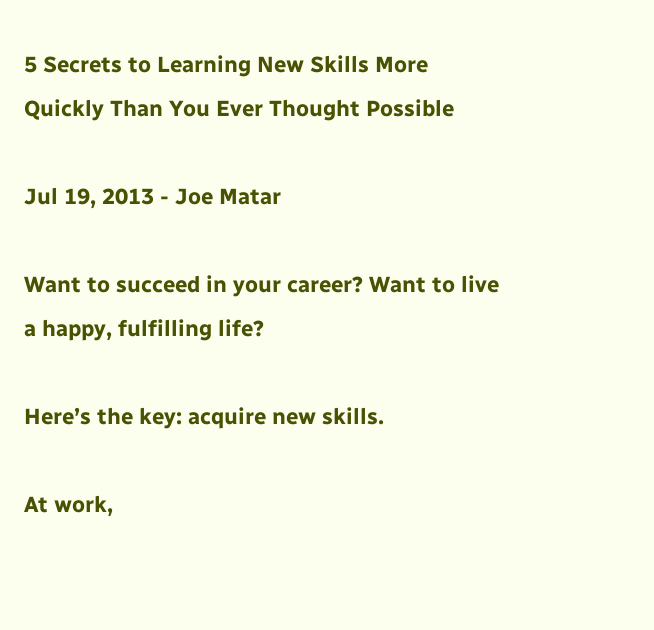5 Secrets to Learning New Skills More Quickly Than You Ever Thought Possible

Jul 19, 2013 - Joe Matar

Want to succeed in your career? Want to live a happy, fulfilling life?

Here’s the key: acquire new skills.

At work,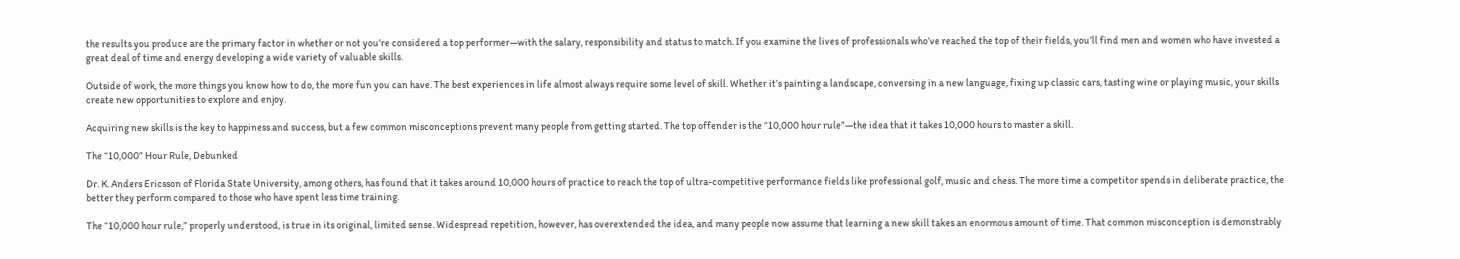the results you produce are the primary factor in whether or not you’re considered a top performer—with the salary, responsibility and status to match. If you examine the lives of professionals who’ve reached the top of their fields, you’ll find men and women who have invested a great deal of time and energy developing a wide variety of valuable skills.

Outside of work, the more things you know how to do, the more fun you can have. The best experiences in life almost always require some level of skill. Whether it’s painting a landscape, conversing in a new language, fixing up classic cars, tasting wine or playing music, your skills create new opportunities to explore and enjoy.

Acquiring new skills is the key to happiness and success, but a few common misconceptions prevent many people from getting started. The top offender is the “10,000 hour rule”—the idea that it takes 10,000 hours to master a skill.

The “10,000” Hour Rule, Debunked

Dr. K. Anders Ericsson of Florida State University, among others, has found that it takes around 10,000 hours of practice to reach the top of ultra-competitive performance fields like professional golf, music and chess. The more time a competitor spends in deliberate practice, the better they perform compared to those who have spent less time training.

The “10,000 hour rule,” properly understood, is true in its original, limited sense. Widespread repetition, however, has overextended the idea, and many people now assume that learning a new skill takes an enormous amount of time. That common misconception is demonstrably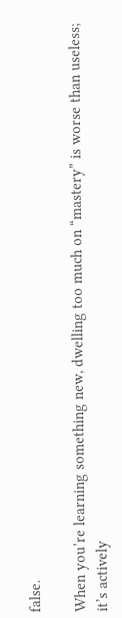false.

When you’re learning something new, dwelling too much on “mastery” is worse than useless; it’s actively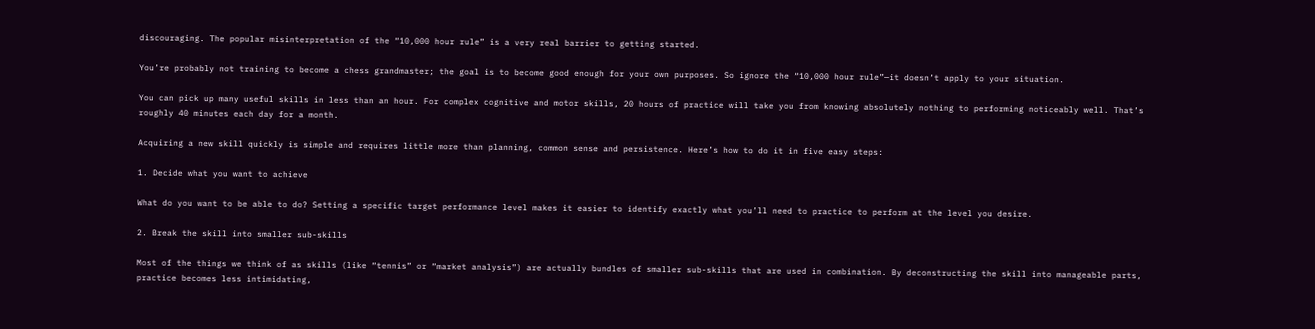discouraging. The popular misinterpretation of the “10,000 hour rule” is a very real barrier to getting started.

You’re probably not training to become a chess grandmaster; the goal is to become good enough for your own purposes. So ignore the “10,000 hour rule”—it doesn’t apply to your situation.

You can pick up many useful skills in less than an hour. For complex cognitive and motor skills, 20 hours of practice will take you from knowing absolutely nothing to performing noticeably well. That’s roughly 40 minutes each day for a month.

Acquiring a new skill quickly is simple and requires little more than planning, common sense and persistence. Here’s how to do it in five easy steps:

1. Decide what you want to achieve

What do you want to be able to do? Setting a specific target performance level makes it easier to identify exactly what you’ll need to practice to perform at the level you desire.

2. Break the skill into smaller sub-skills

Most of the things we think of as skills (like “tennis” or “market analysis”) are actually bundles of smaller sub-skills that are used in combination. By deconstructing the skill into manageable parts, practice becomes less intimidating,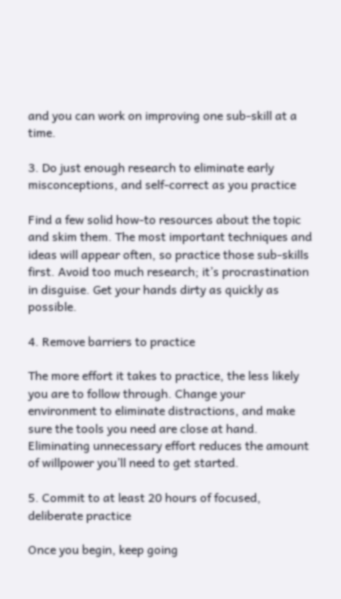and you can work on improving one sub-skill at a time.

3. Do just enough research to eliminate early misconceptions, and self-correct as you practice

Find a few solid how-to resources about the topic and skim them. The most important techniques and ideas will appear often, so practice those sub-skills first. Avoid too much research; it’s procrastination in disguise. Get your hands dirty as quickly as possible.

4. Remove barriers to practice

The more effort it takes to practice, the less likely you are to follow through. Change your environment to eliminate distractions, and make sure the tools you need are close at hand. Eliminating unnecessary effort reduces the amount of willpower you’ll need to get started.

5. Commit to at least 20 hours of focused, deliberate practice

Once you begin, keep going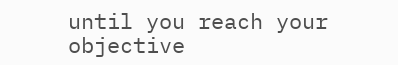until you reach your objective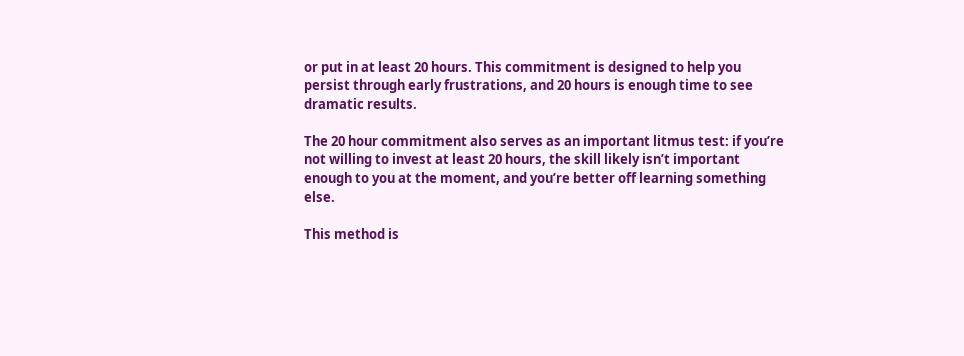or put in at least 20 hours. This commitment is designed to help you persist through early frustrations, and 20 hours is enough time to see dramatic results.

The 20 hour commitment also serves as an important litmus test: if you’re not willing to invest at least 20 hours, the skill likely isn’t important enough to you at the moment, and you’re better off learning something else.

This method is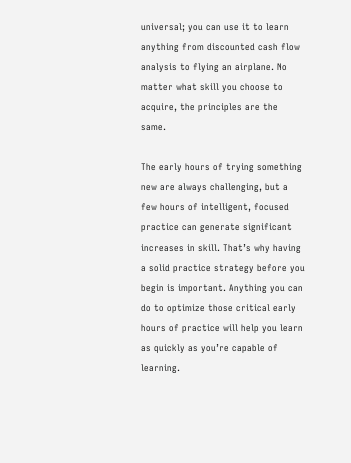universal; you can use it to learn anything from discounted cash flow analysis to flying an airplane. No matter what skill you choose to acquire, the principles are the same.

The early hours of trying something new are always challenging, but a few hours of intelligent, focused practice can generate significant increases in skill. That’s why having a solid practice strategy before you begin is important. Anything you can do to optimize those critical early hours of practice will help you learn as quickly as you’re capable of learning.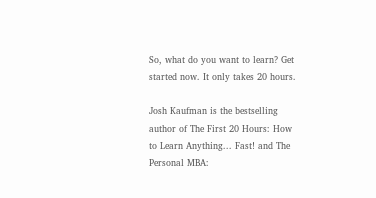So, what do you want to learn? Get started now. It only takes 20 hours.

Josh Kaufman is the bestselling author of The First 20 Hours: How to Learn Anything... Fast! and The Personal MBA: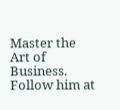Master the Art of Business. Follow him at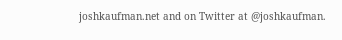joshkaufman.net and on Twitter at @joshkaufman.